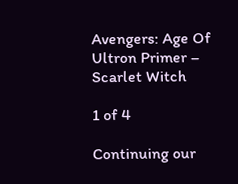Avengers: Age Of Ultron Primer – Scarlet Witch

1 of 4

Continuing our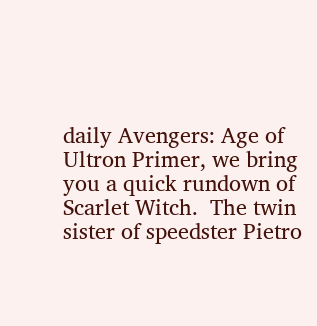daily Avengers: Age of Ultron Primer, we bring you a quick rundown of Scarlet Witch.  The twin sister of speedster Pietro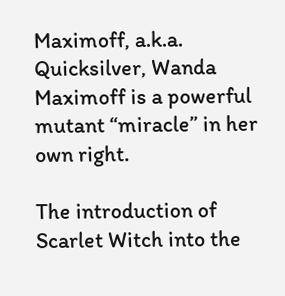Maximoff, a.k.a. Quicksilver, Wanda Maximoff is a powerful mutant “miracle” in her own right.

The introduction of Scarlet Witch into the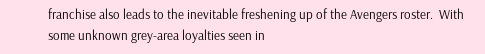franchise also leads to the inevitable freshening up of the Avengers roster.  With some unknown grey-area loyalties seen in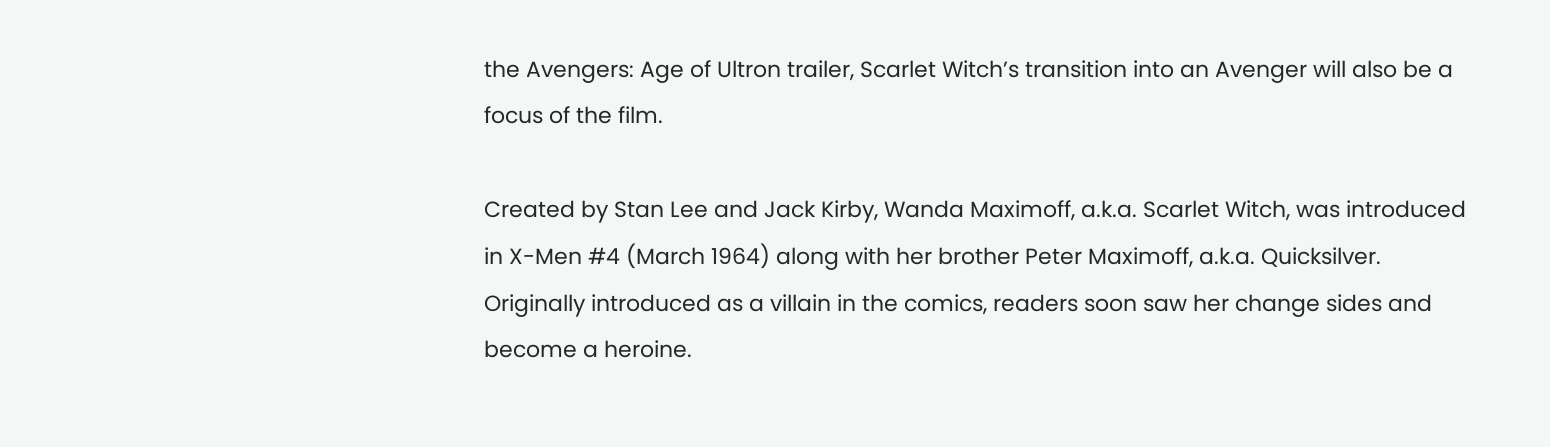the Avengers: Age of Ultron trailer, Scarlet Witch’s transition into an Avenger will also be a focus of the film.

Created by Stan Lee and Jack Kirby, Wanda Maximoff, a.k.a. Scarlet Witch, was introduced in X-Men #4 (March 1964) along with her brother Peter Maximoff, a.k.a. Quicksilver.  Originally introduced as a villain in the comics, readers soon saw her change sides and become a heroine.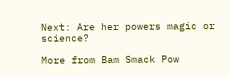Next: Are her powers magic or science?

More from Bam Smack Pow